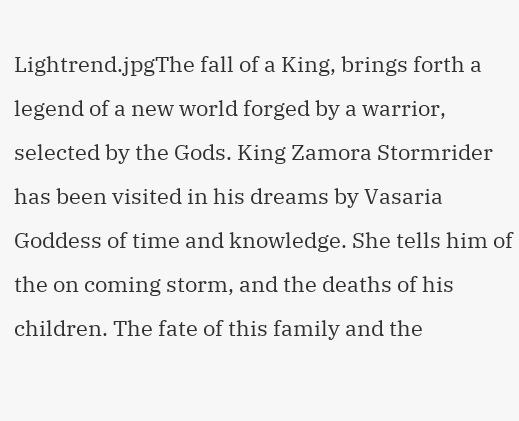Lightrend.jpgThe fall of a King, brings forth a legend of a new world forged by a warrior, selected by the Gods. King Zamora Stormrider has been visited in his dreams by Vasaria Goddess of time and knowledge. She tells him of the on coming storm, and the deaths of his children. The fate of this family and the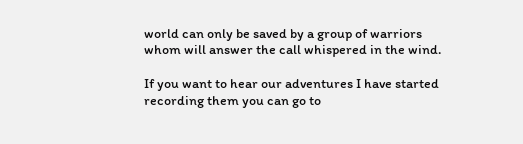world can only be saved by a group of warriors whom will answer the call whispered in the wind.

If you want to hear our adventures I have started recording them you can go to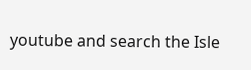youtube and search the Isle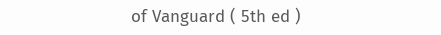of Vanguard ( 5th ed )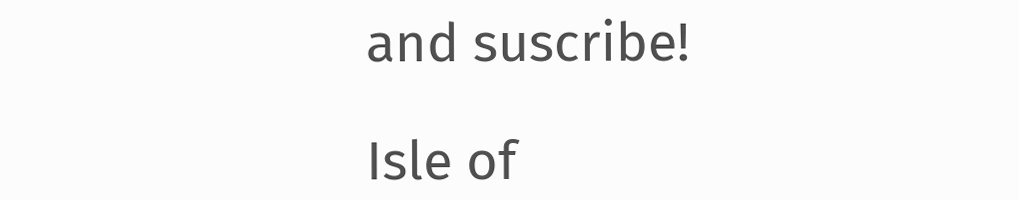and suscribe!

Isle of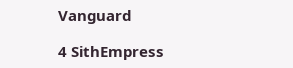Vanguard

4 SithEmpress